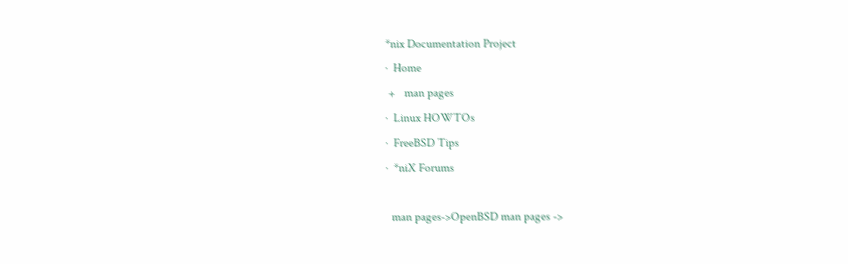*nix Documentation Project
·  Home
 +   man pages
·  Linux HOWTOs
·  FreeBSD Tips
·  *niX Forums

  man pages->OpenBSD man pages ->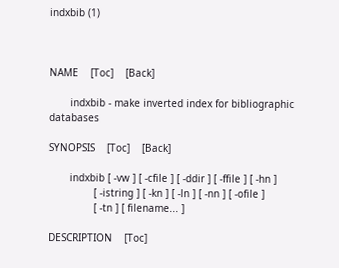indxbib (1)



NAME    [Toc]    [Back]

       indxbib - make inverted index for bibliographic databases

SYNOPSIS    [Toc]    [Back]

       indxbib [ -vw ] [ -cfile ] [ -ddir ] [ -ffile ] [ -hn ]
               [ -istring ] [ -kn ] [ -ln ] [ -nn ] [ -ofile ]
               [ -tn ] [ filename... ]

DESCRIPTION    [Toc]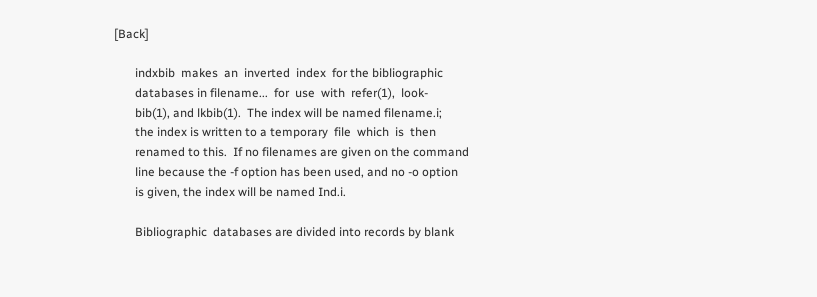[Back]

       indxbib  makes  an  inverted  index  for the bibliographic
       databases in filename...  for  use  with  refer(1),  look-
       bib(1), and lkbib(1).  The index will be named filename.i;
       the index is written to a temporary  file  which  is  then
       renamed to this.  If no filenames are given on the command
       line because the -f option has been used, and no -o option
       is given, the index will be named Ind.i.

       Bibliographic  databases are divided into records by blank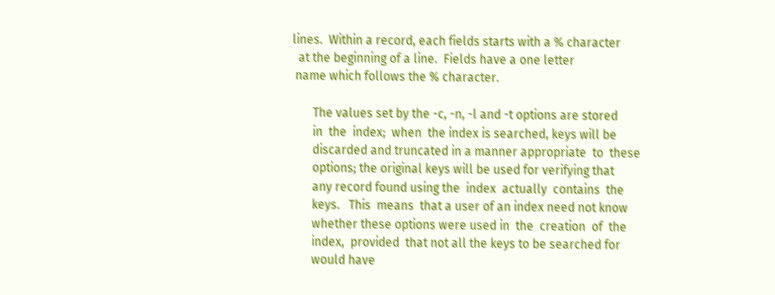lines.  Within a record, each fields starts with a % character
  at the beginning of a line.  Fields have a one letter
 name which follows the % character.

       The values set by the -c, -n, -l and -t options are stored
       in  the  index;  when  the index is searched, keys will be
       discarded and truncated in a manner appropriate  to  these
       options; the original keys will be used for verifying that
       any record found using the  index  actually  contains  the
       keys.   This  means  that a user of an index need not know
       whether these options were used in  the  creation  of  the
       index,  provided  that not all the keys to be searched for
       would have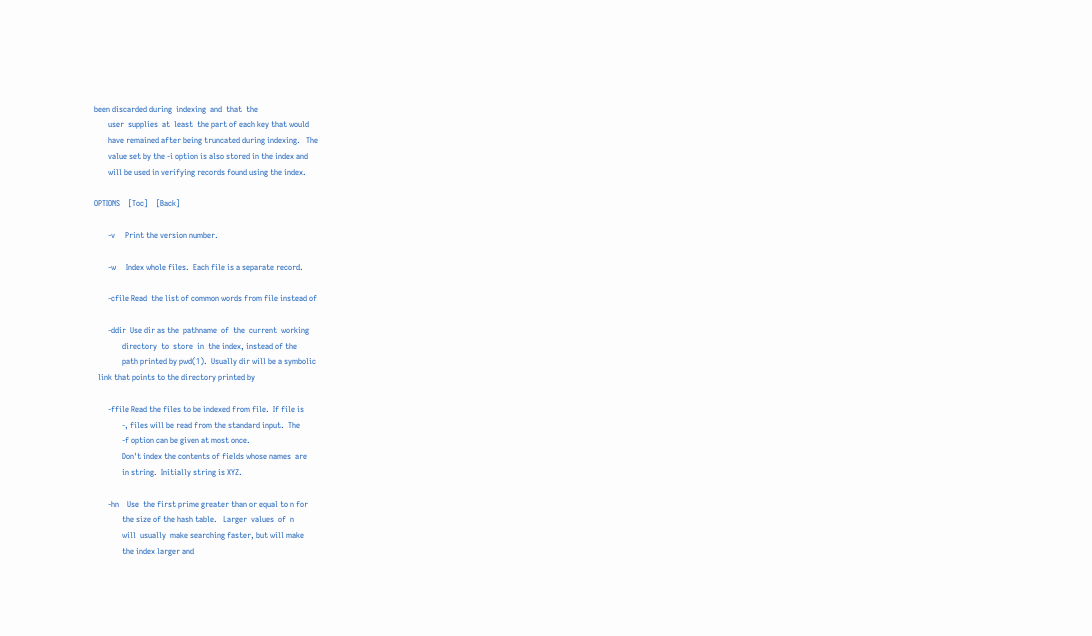been discarded during  indexing  and  that  the
       user  supplies  at  least  the part of each key that would
       have remained after being truncated during indexing.   The
       value set by the -i option is also stored in the index and
       will be used in verifying records found using the index.

OPTIONS    [Toc]    [Back]

       -v     Print the version number.

       -w     Index whole files.  Each file is a separate record.

       -cfile Read  the list of common words from file instead of

       -ddir  Use dir as the  pathname  of  the  current  working
              directory  to  store  in  the index, instead of the
              path printed by pwd(1).  Usually dir will be a symbolic
  link that points to the directory printed by

       -ffile Read the files to be indexed from file.  If file is
              -, files will be read from the standard input.  The
              -f option can be given at most once.
              Don't index the contents of fields whose names  are
              in string.  Initially string is XYZ.

       -hn    Use  the first prime greater than or equal to n for
              the size of the hash table.   Larger  values  of  n
              will  usually  make searching faster, but will make
              the index larger and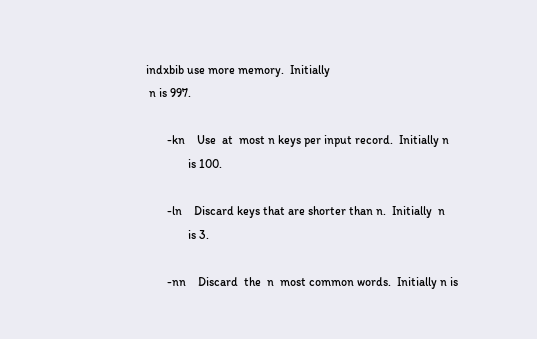indxbib use more memory.  Initially
 n is 997.

       -kn    Use  at  most n keys per input record.  Initially n
              is 100.

       -ln    Discard keys that are shorter than n.  Initially  n
              is 3.

       -nn    Discard  the  n  most common words.  Initially n is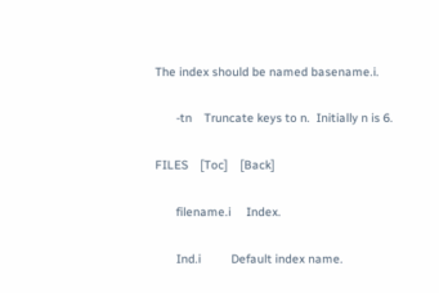The index should be named basename.i.

       -tn    Truncate keys to n.  Initially n is 6.

FILES    [Toc]    [Back]

       filename.i     Index.

       Ind.i          Default index name.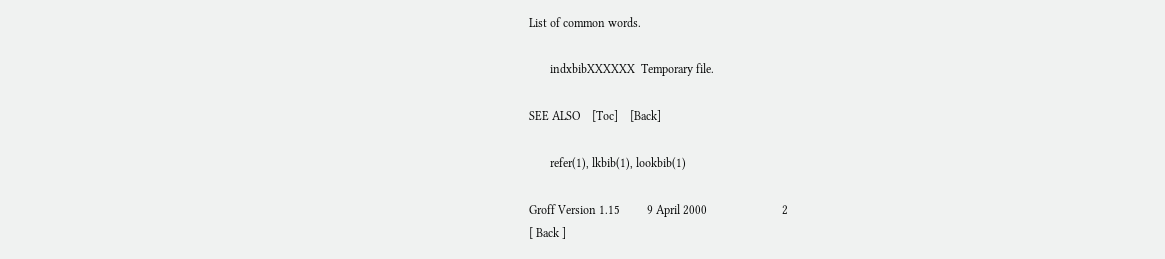List of common words.

       indxbibXXXXXX  Temporary file.

SEE ALSO    [Toc]    [Back]

       refer(1), lkbib(1), lookbib(1)

Groff Version 1.15         9 April 2000                         2
[ Back ]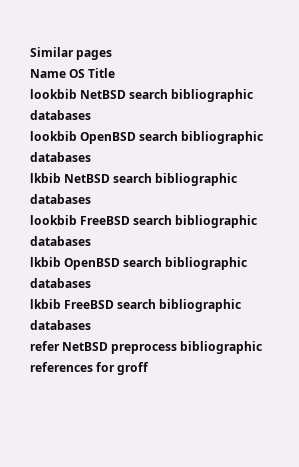Similar pages
Name OS Title
lookbib NetBSD search bibliographic databases
lookbib OpenBSD search bibliographic databases
lkbib NetBSD search bibliographic databases
lookbib FreeBSD search bibliographic databases
lkbib OpenBSD search bibliographic databases
lkbib FreeBSD search bibliographic databases
refer NetBSD preprocess bibliographic references for groff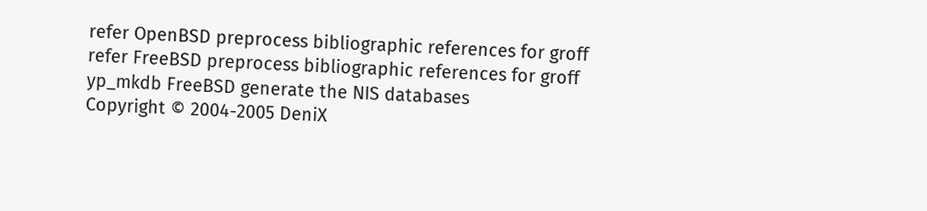refer OpenBSD preprocess bibliographic references for groff
refer FreeBSD preprocess bibliographic references for groff
yp_mkdb FreeBSD generate the NIS databases
Copyright © 2004-2005 DeniX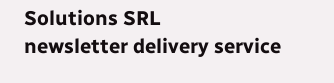Solutions SRL
newsletter delivery service